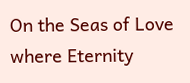On the Seas of Love where Eternity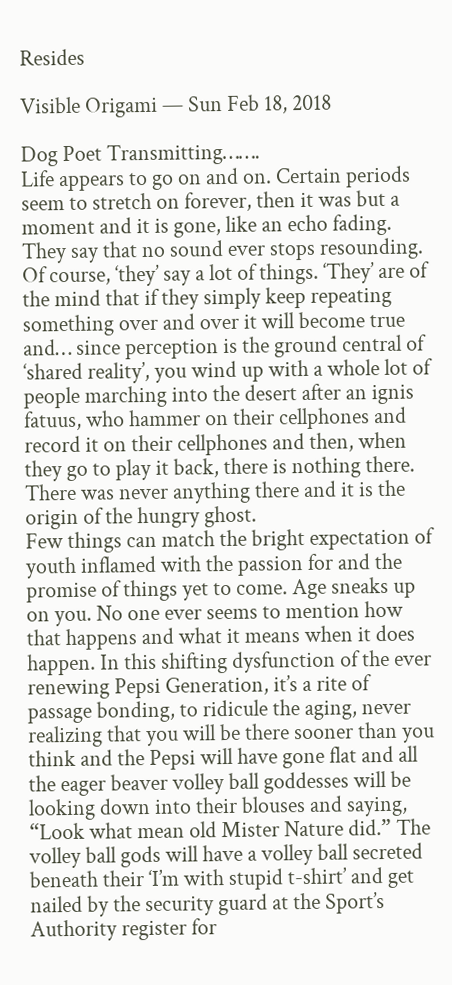Resides

Visible Origami — Sun Feb 18, 2018

Dog Poet Transmitting…….
Life appears to go on and on. Certain periods seem to stretch on forever, then it was but a moment and it is gone, like an echo fading. They say that no sound ever stops resounding. Of course, ‘they’ say a lot of things. ‘They’ are of the mind that if they simply keep repeating something over and over it will become true and… since perception is the ground central of ‘shared reality’, you wind up with a whole lot of people marching into the desert after an ignis fatuus, who hammer on their cellphones and record it on their cellphones and then, when they go to play it back, there is nothing there. There was never anything there and it is the origin of the hungry ghost.
Few things can match the bright expectation of youth inflamed with the passion for and the promise of things yet to come. Age sneaks up on you. No one ever seems to mention how that happens and what it means when it does happen. In this shifting dysfunction of the ever renewing Pepsi Generation, it’s a rite of passage bonding, to ridicule the aging, never realizing that you will be there sooner than you think and the Pepsi will have gone flat and all the eager beaver volley ball goddesses will be looking down into their blouses and saying, “Look what mean old Mister Nature did.” The volley ball gods will have a volley ball secreted beneath their ‘I’m with stupid t-shirt’ and get nailed by the security guard at the Sport’s Authority register for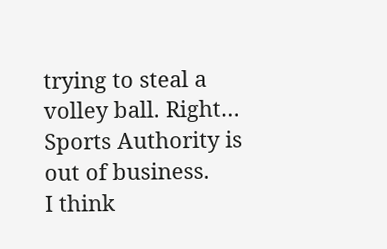trying to steal a volley ball. Right… Sports Authority is out of business.
I think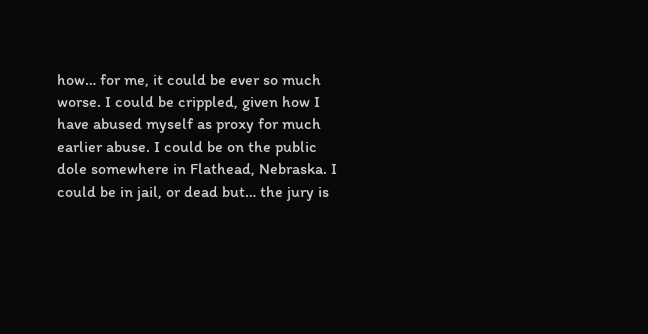how… for me, it could be ever so much worse. I could be crippled, given how I have abused myself as proxy for much earlier abuse. I could be on the public dole somewhere in Flathead, Nebraska. I could be in jail, or dead but… the jury is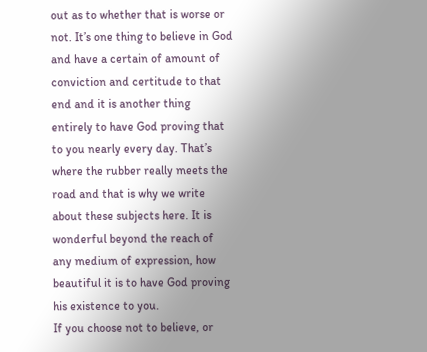out as to whether that is worse or not. It’s one thing to believe in God and have a certain of amount of conviction and certitude to that end and it is another thing entirely to have God proving that to you nearly every day. That’s where the rubber really meets the road and that is why we write about these subjects here. It is wonderful beyond the reach of any medium of expression, how beautiful it is to have God proving his existence to you.
If you choose not to believe, or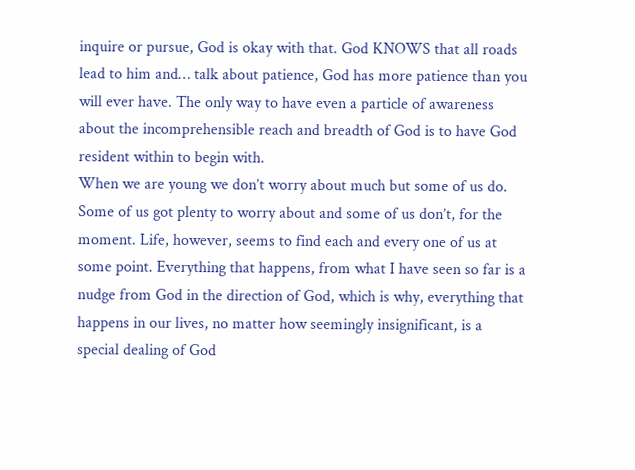inquire or pursue, God is okay with that. God KNOWS that all roads lead to him and… talk about patience, God has more patience than you will ever have. The only way to have even a particle of awareness about the incomprehensible reach and breadth of God is to have God resident within to begin with.
When we are young we don’t worry about much but some of us do. Some of us got plenty to worry about and some of us don’t, for the moment. Life, however, seems to find each and every one of us at some point. Everything that happens, from what I have seen so far is a nudge from God in the direction of God, which is why, everything that happens in our lives, no matter how seemingly insignificant, is a special dealing of God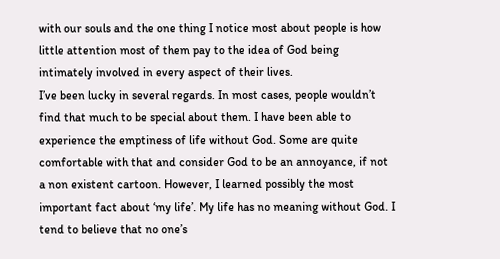with our souls and the one thing I notice most about people is how little attention most of them pay to the idea of God being intimately involved in every aspect of their lives.
I’ve been lucky in several regards. In most cases, people wouldn’t find that much to be special about them. I have been able to experience the emptiness of life without God. Some are quite comfortable with that and consider God to be an annoyance, if not a non existent cartoon. However, I learned possibly the most important fact about ‘my life’. My life has no meaning without God. I tend to believe that no one’s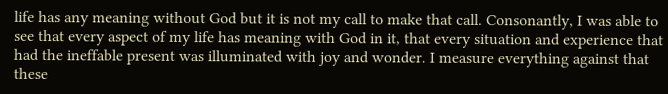life has any meaning without God but it is not my call to make that call. Consonantly, I was able to see that every aspect of my life has meaning with God in it, that every situation and experience that had the ineffable present was illuminated with joy and wonder. I measure everything against that these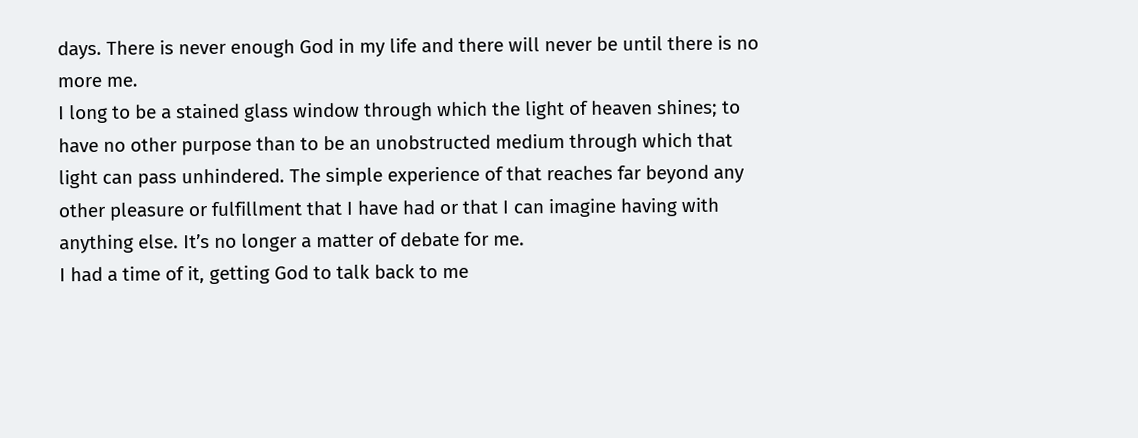days. There is never enough God in my life and there will never be until there is no more me.
I long to be a stained glass window through which the light of heaven shines; to have no other purpose than to be an unobstructed medium through which that light can pass unhindered. The simple experience of that reaches far beyond any other pleasure or fulfillment that I have had or that I can imagine having with anything else. It’s no longer a matter of debate for me.
I had a time of it, getting God to talk back to me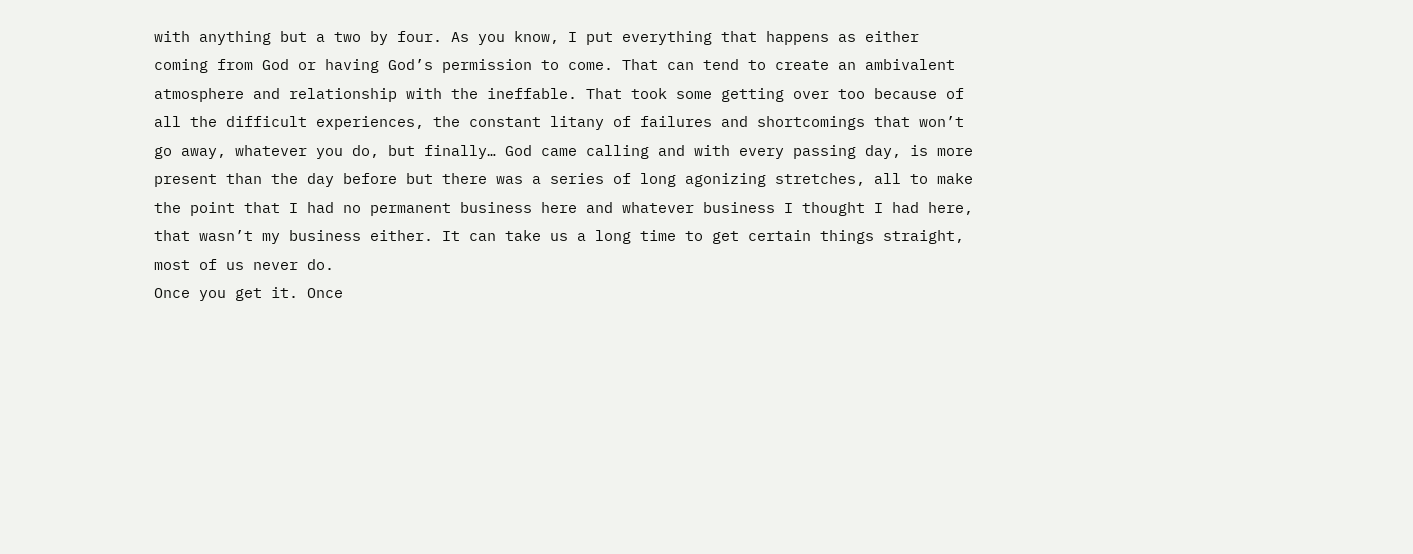with anything but a two by four. As you know, I put everything that happens as either coming from God or having God’s permission to come. That can tend to create an ambivalent atmosphere and relationship with the ineffable. That took some getting over too because of all the difficult experiences, the constant litany of failures and shortcomings that won’t go away, whatever you do, but finally… God came calling and with every passing day, is more present than the day before but there was a series of long agonizing stretches, all to make the point that I had no permanent business here and whatever business I thought I had here, that wasn’t my business either. It can take us a long time to get certain things straight, most of us never do.
Once you get it. Once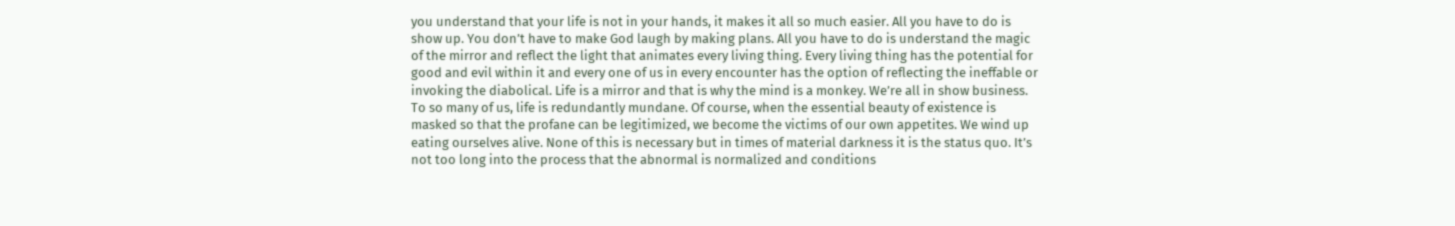you understand that your life is not in your hands, it makes it all so much easier. All you have to do is show up. You don’t have to make God laugh by making plans. All you have to do is understand the magic of the mirror and reflect the light that animates every living thing. Every living thing has the potential for good and evil within it and every one of us in every encounter has the option of reflecting the ineffable or invoking the diabolical. Life is a mirror and that is why the mind is a monkey. We’re all in show business. To so many of us, life is redundantly mundane. Of course, when the essential beauty of existence is masked so that the profane can be legitimized, we become the victims of our own appetites. We wind up eating ourselves alive. None of this is necessary but in times of material darkness it is the status quo. It’s not too long into the process that the abnormal is normalized and conditions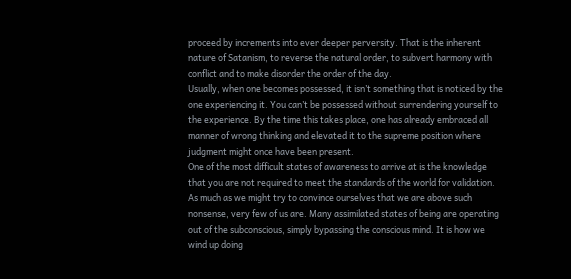proceed by increments into ever deeper perversity. That is the inherent nature of Satanism, to reverse the natural order, to subvert harmony with conflict and to make disorder the order of the day.
Usually, when one becomes possessed, it isn’t something that is noticed by the one experiencing it. You can’t be possessed without surrendering yourself to the experience. By the time this takes place, one has already embraced all manner of wrong thinking and elevated it to the supreme position where judgment might once have been present.
One of the most difficult states of awareness to arrive at is the knowledge that you are not required to meet the standards of the world for validation. As much as we might try to convince ourselves that we are above such nonsense, very few of us are. Many assimilated states of being are operating out of the subconscious, simply bypassing the conscious mind. It is how we wind up doing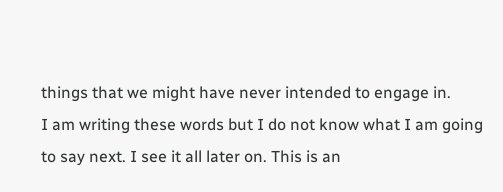things that we might have never intended to engage in.
I am writing these words but I do not know what I am going to say next. I see it all later on. This is an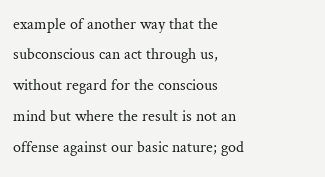example of another way that the subconscious can act through us, without regard for the conscious mind but where the result is not an offense against our basic nature; god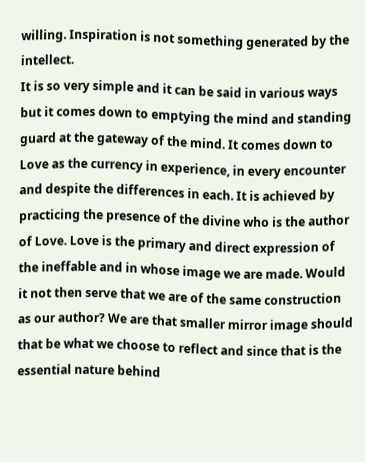willing. Inspiration is not something generated by the intellect.
It is so very simple and it can be said in various ways but it comes down to emptying the mind and standing guard at the gateway of the mind. It comes down to Love as the currency in experience, in every encounter and despite the differences in each. It is achieved by practicing the presence of the divine who is the author of Love. Love is the primary and direct expression of the ineffable and in whose image we are made. Would it not then serve that we are of the same construction as our author? We are that smaller mirror image should that be what we choose to reflect and since that is the essential nature behind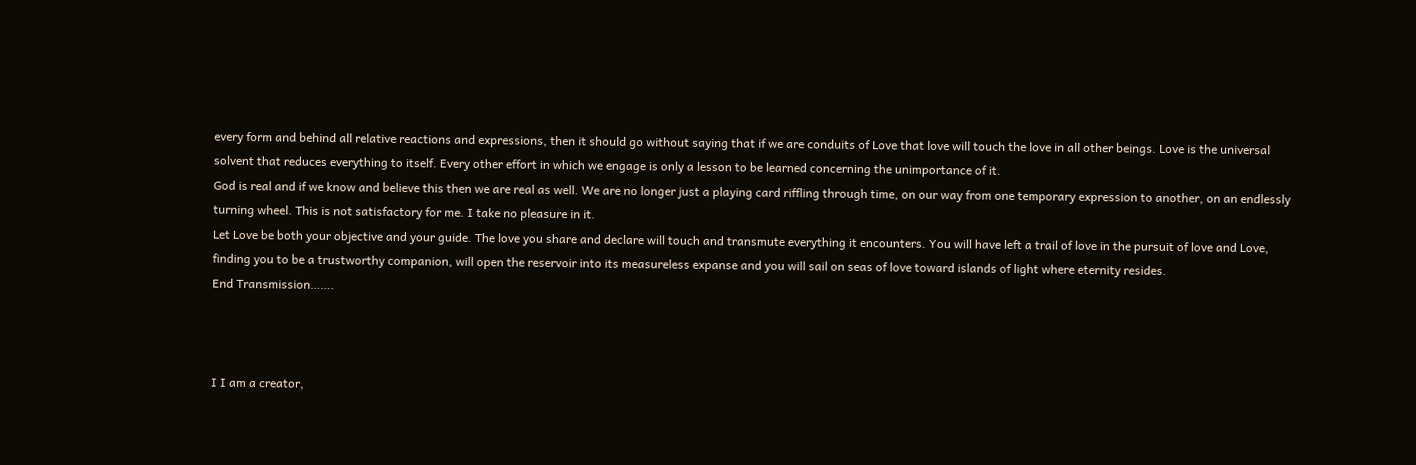every form and behind all relative reactions and expressions, then it should go without saying that if we are conduits of Love that love will touch the love in all other beings. Love is the universal solvent that reduces everything to itself. Every other effort in which we engage is only a lesson to be learned concerning the unimportance of it.
God is real and if we know and believe this then we are real as well. We are no longer just a playing card riffling through time, on our way from one temporary expression to another, on an endlessly turning wheel. This is not satisfactory for me. I take no pleasure in it.
Let Love be both your objective and your guide. The love you share and declare will touch and transmute everything it encounters. You will have left a trail of love in the pursuit of love and Love, finding you to be a trustworthy companion, will open the reservoir into its measureless expanse and you will sail on seas of love toward islands of light where eternity resides.
End Transmission…….



I I am a creator,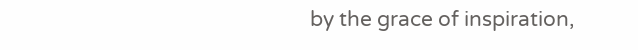by the grace of inspiration,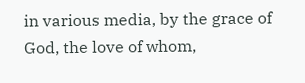in various media, by the grace of God, the love of whom,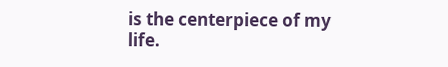is the centerpiece of my life.